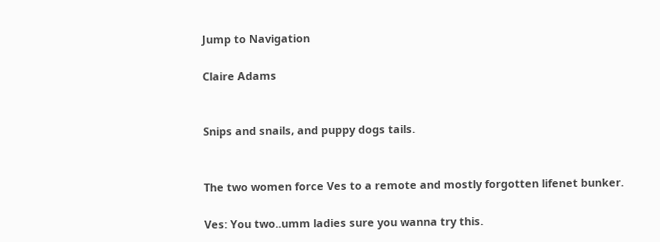Jump to Navigation

Claire Adams


Snips and snails, and puppy dogs tails.


The two women force Ves to a remote and mostly forgotten lifenet bunker.

Ves: You two..umm ladies sure you wanna try this.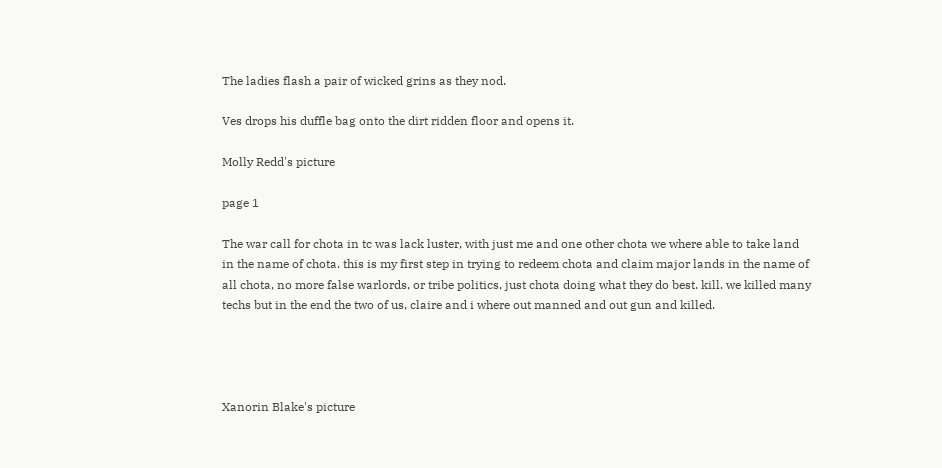The ladies flash a pair of wicked grins as they nod.

Ves drops his duffle bag onto the dirt ridden floor and opens it.

Molly Redd's picture

page 1

The war call for chota in tc was lack luster, with just me and one other chota we where able to take land in the name of chota. this is my first step in trying to redeem chota and claim major lands in the name of all chota, no more false warlords, or tribe politics, just chota doing what they do best. kill. we killed many techs but in the end the two of us, claire and i where out manned and out gun and killed.




Xanorin Blake's picture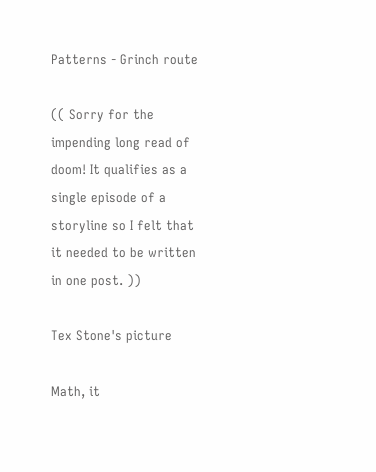Patterns - Grinch route

(( Sorry for the impending long read of doom! It qualifies as a single episode of a storyline so I felt that it needed to be written in one post. ))

Tex Stone's picture

Math, it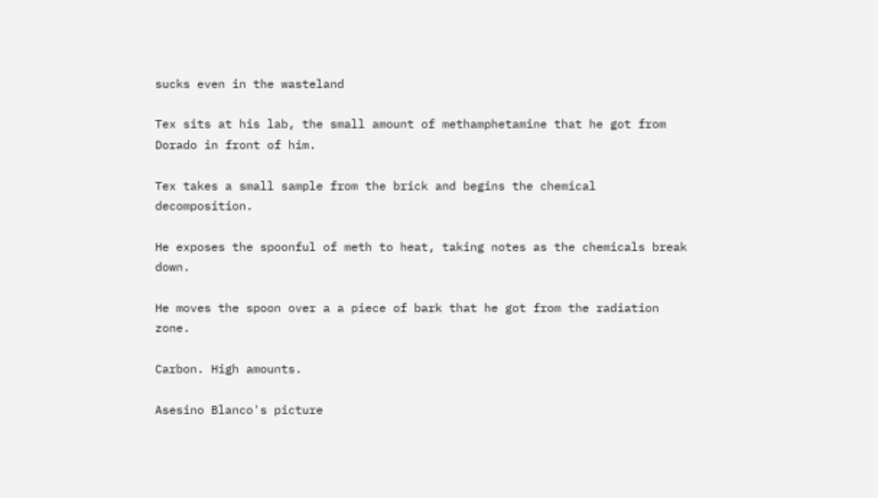sucks even in the wasteland

Tex sits at his lab, the small amount of methamphetamine that he got from Dorado in front of him.

Tex takes a small sample from the brick and begins the chemical decomposition.

He exposes the spoonful of meth to heat, taking notes as the chemicals break down.

He moves the spoon over a a piece of bark that he got from the radiation zone.

Carbon. High amounts.

Asesino Blanco's picture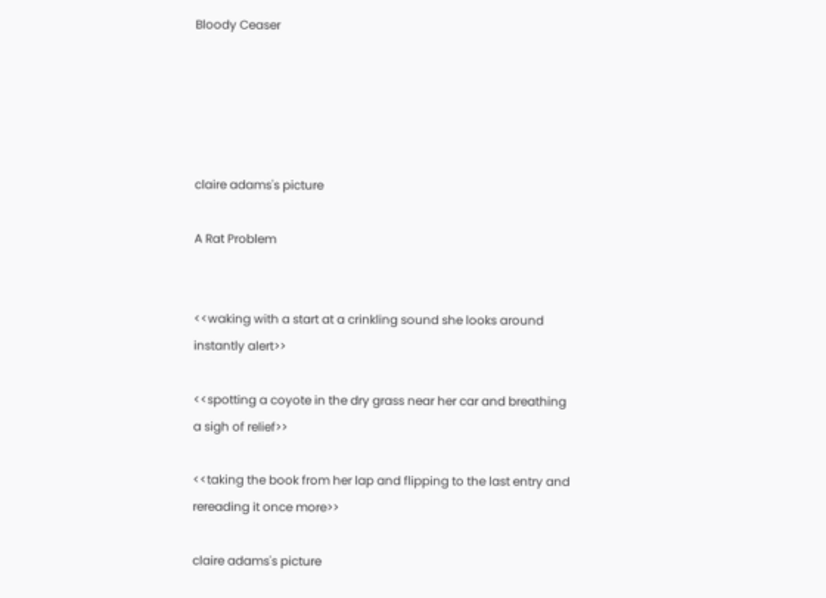Bloody Ceaser





claire adams's picture

A Rat Problem


<<waking with a start at a crinkling sound she looks around instantly alert>>

<<spotting a coyote in the dry grass near her car and breathing a sigh of relief>>

<<taking the book from her lap and flipping to the last entry and rereading it once more>>

claire adams's picture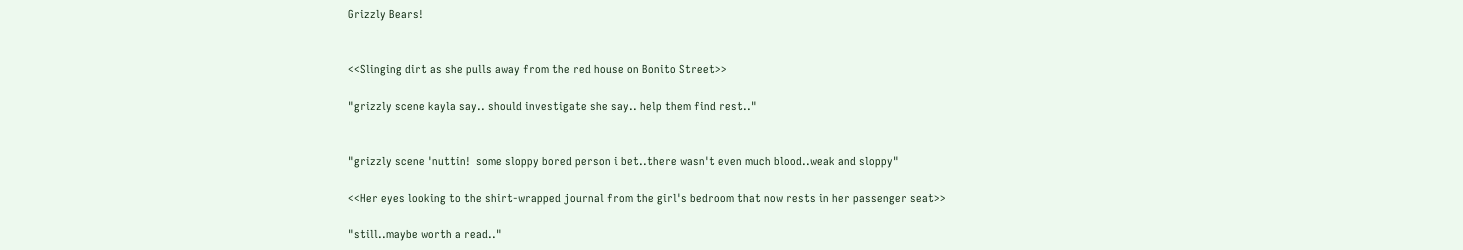Grizzly Bears!


<<Slinging dirt as she pulls away from the red house on Bonito Street>>

"grizzly scene kayla say.. should investigate she say.. help them find rest.."


"grizzly scene 'nuttin!  some sloppy bored person i bet..there wasn't even much blood..weak and sloppy"

<<Her eyes looking to the shirt-wrapped journal from the girl's bedroom that now rests in her passenger seat>>

"still..maybe worth a read.."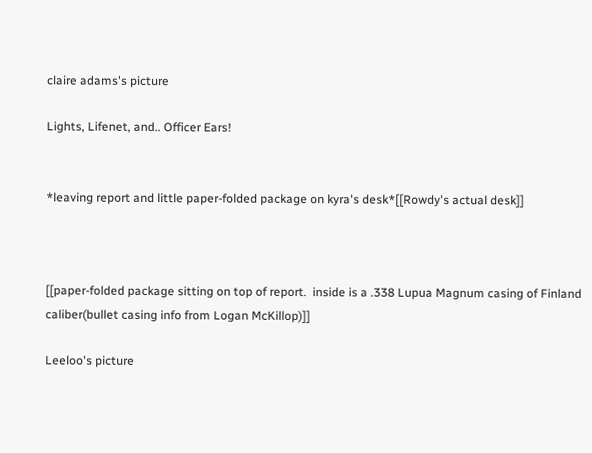claire adams's picture

Lights, Lifenet, and.. Officer Ears!


*leaving report and little paper-folded package on kyra's desk*[[Rowdy's actual desk]]



[[paper-folded package sitting on top of report.  inside is a .338 Lupua Magnum casing of Finland caliber(bullet casing info from Logan McKillop)]]

Leeloo's picture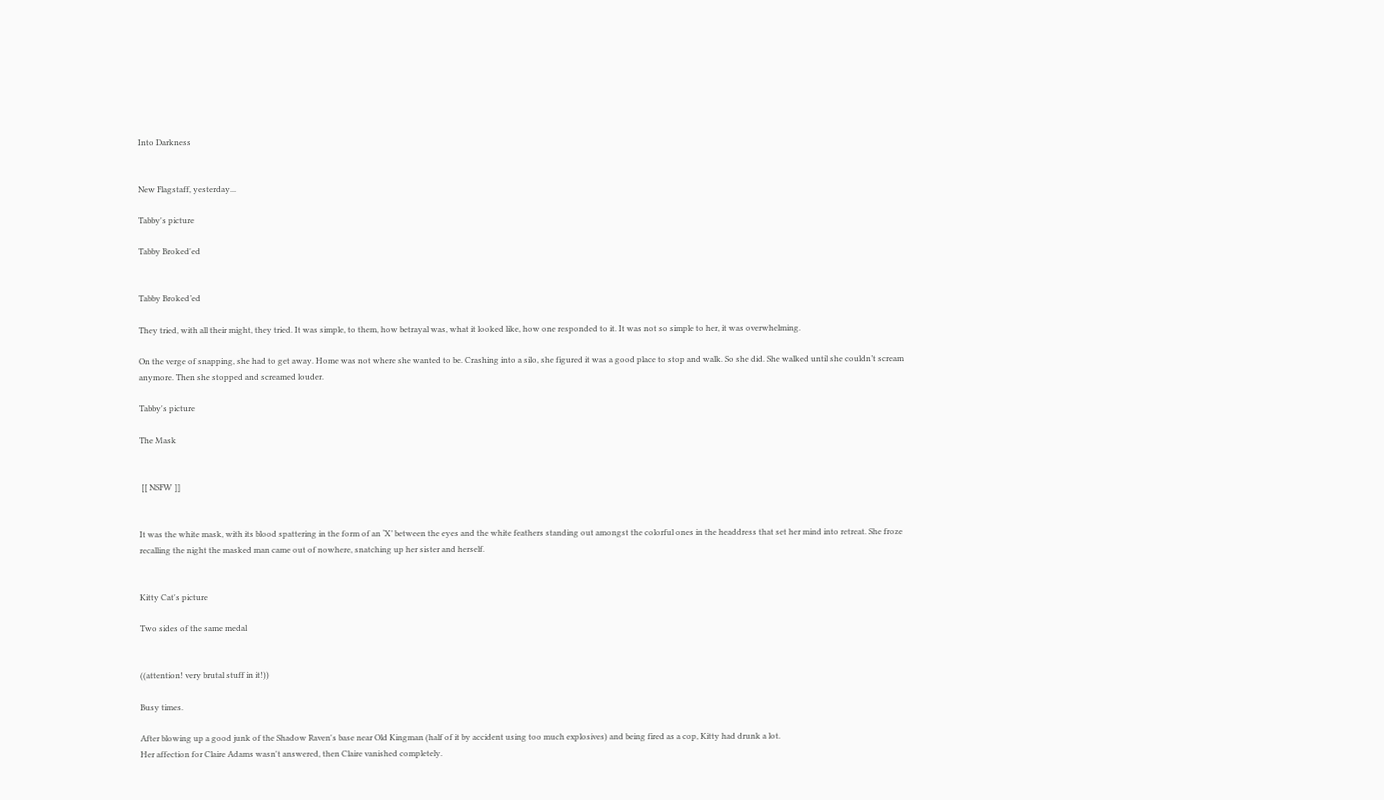Into Darkness


New Flagstaff, yesterday...

Tabby's picture

Tabby Broked'ed


Tabby Broked’ed

They tried, with all their might, they tried. It was simple, to them, how betrayal was, what it looked like, how one responded to it. It was not so simple to her, it was overwhelming.

On the verge of snapping, she had to get away. Home was not where she wanted to be. Crashing into a silo, she figured it was a good place to stop and walk. So she did. She walked until she couldn’t scream anymore. Then she stopped and screamed louder.

Tabby's picture

The Mask


 [[ NSFW ]]


It was the white mask, with its blood spattering in the form of an ‘X’ between the eyes and the white feathers standing out amongst the colorful ones in the headdress that set her mind into retreat. She froze recalling the night the masked man came out of nowhere, snatching up her sister and herself.


Kitty Cat's picture

Two sides of the same medal


((attention! very brutal stuff in it!))

Busy times.

After blowing up a good junk of the Shadow Raven's base near Old Kingman (half of it by accident using too much explosives) and being fired as a cop, Kitty had drunk a lot.
Her affection for Claire Adams wasn't answered, then Claire vanished completely.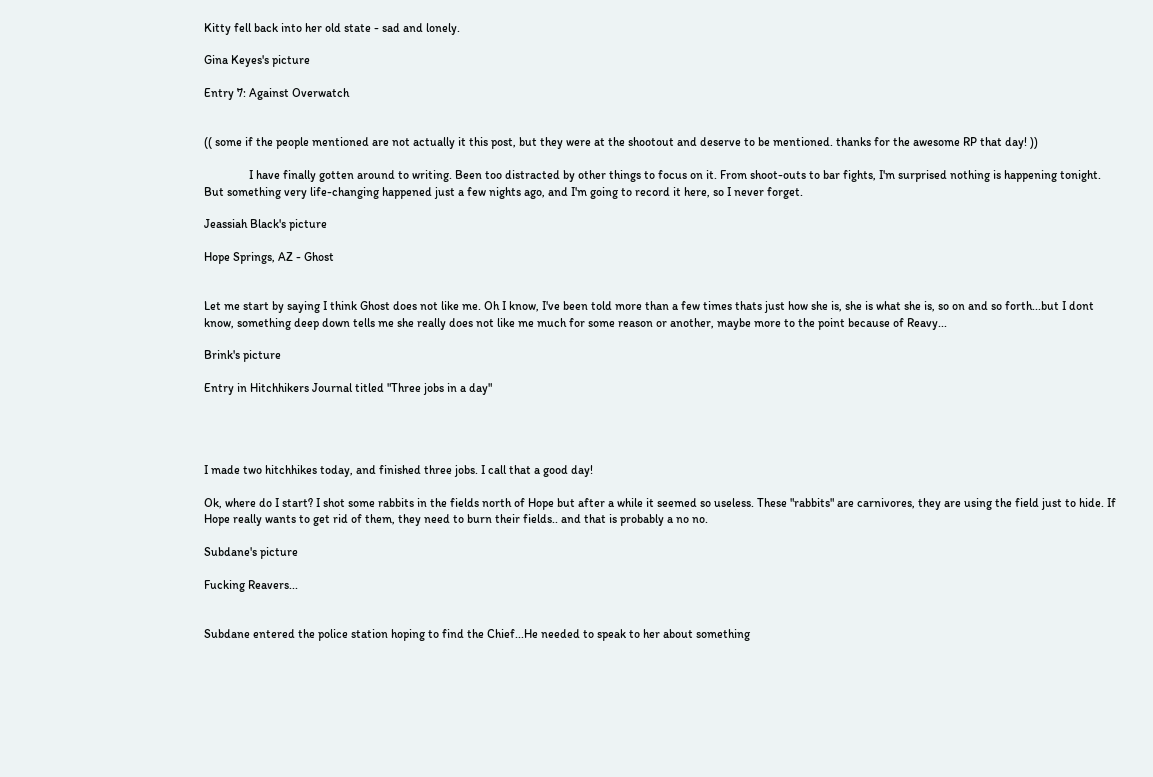Kitty fell back into her old state - sad and lonely.

Gina Keyes's picture

Entry 7: Against Overwatch


(( some if the people mentioned are not actually it this post, but they were at the shootout and deserve to be mentioned. thanks for the awesome RP that day! ))

               I have finally gotten around to writing. Been too distracted by other things to focus on it. From shoot-outs to bar fights, I'm surprised nothing is happening tonight. But something very life-changing happened just a few nights ago, and I'm going to record it here, so I never forget.

Jeassiah Black's picture

Hope Springs, AZ - Ghost


Let me start by saying I think Ghost does not like me. Oh I know, I've been told more than a few times thats just how she is, she is what she is, so on and so forth...but I dont know, something deep down tells me she really does not like me much for some reason or another, maybe more to the point because of Reavy...

Brink's picture

Entry in Hitchhikers Journal titled "Three jobs in a day"




I made two hitchhikes today, and finished three jobs. I call that a good day!

Ok, where do I start? I shot some rabbits in the fields north of Hope but after a while it seemed so useless. These "rabbits" are carnivores, they are using the field just to hide. If Hope really wants to get rid of them, they need to burn their fields.. and that is probably a no no.

Subdane's picture

Fucking Reavers...


Subdane entered the police station hoping to find the Chief...He needed to speak to her about something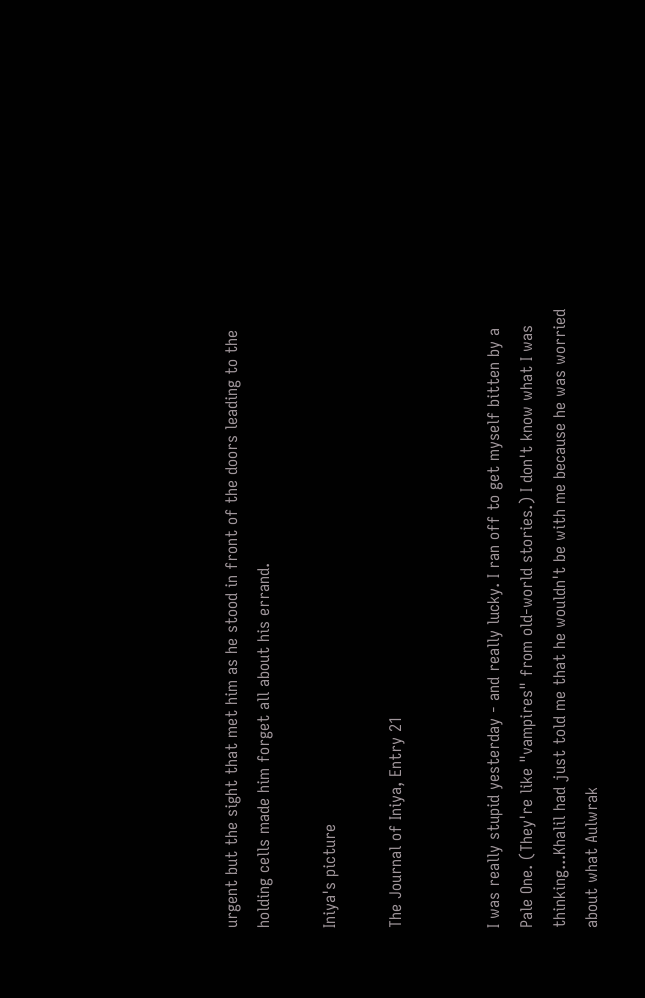urgent but the sight that met him as he stood in front of the doors leading to the holding cells made him forget all about his errand.

Iniya's picture

The Journal of Iniya, Entry 21


I was really stupid yesterday - and really lucky. I ran off to get myself bitten by a Pale One. (They're like "vampires" from old-world stories.) I don't know what I was thinking...Khalil had just told me that he wouldn't be with me because he was worried about what Aulwrak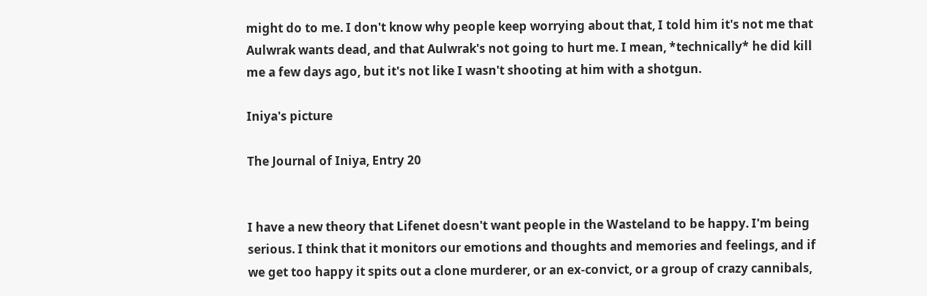might do to me. I don't know why people keep worrying about that, I told him it's not me that Aulwrak wants dead, and that Aulwrak's not going to hurt me. I mean, *technically* he did kill me a few days ago, but it's not like I wasn't shooting at him with a shotgun.

Iniya's picture

The Journal of Iniya, Entry 20


I have a new theory that Lifenet doesn't want people in the Wasteland to be happy. I'm being serious. I think that it monitors our emotions and thoughts and memories and feelings, and if we get too happy it spits out a clone murderer, or an ex-convict, or a group of crazy cannibals,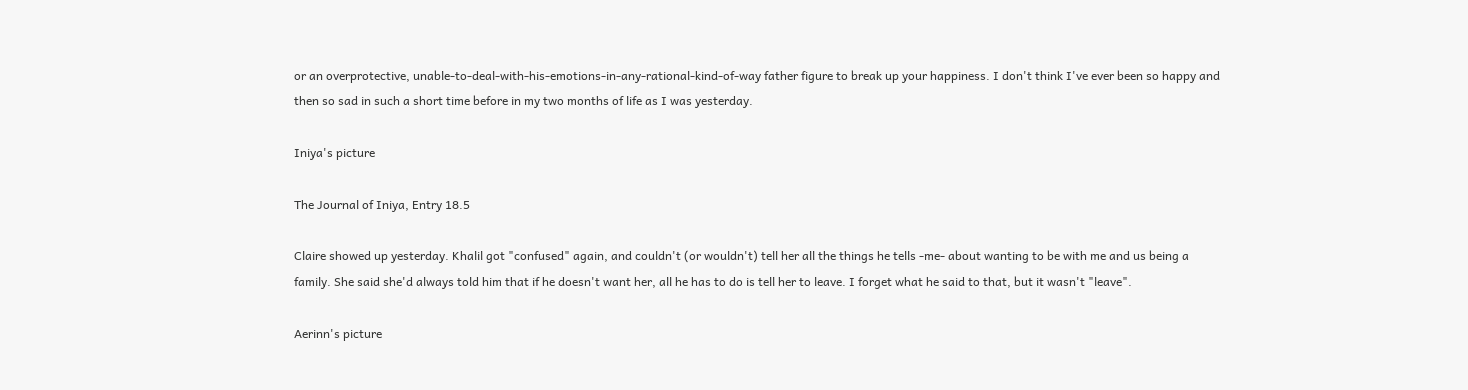or an overprotective, unable-to-deal-with-his-emotions-in-any-rational-kind-of-way father figure to break up your happiness. I don't think I've ever been so happy and then so sad in such a short time before in my two months of life as I was yesterday.

Iniya's picture

The Journal of Iniya, Entry 18.5

Claire showed up yesterday. Khalil got "confused" again, and couldn't (or wouldn't) tell her all the things he tells -me- about wanting to be with me and us being a family. She said she'd always told him that if he doesn't want her, all he has to do is tell her to leave. I forget what he said to that, but it wasn't "leave".

Aerinn's picture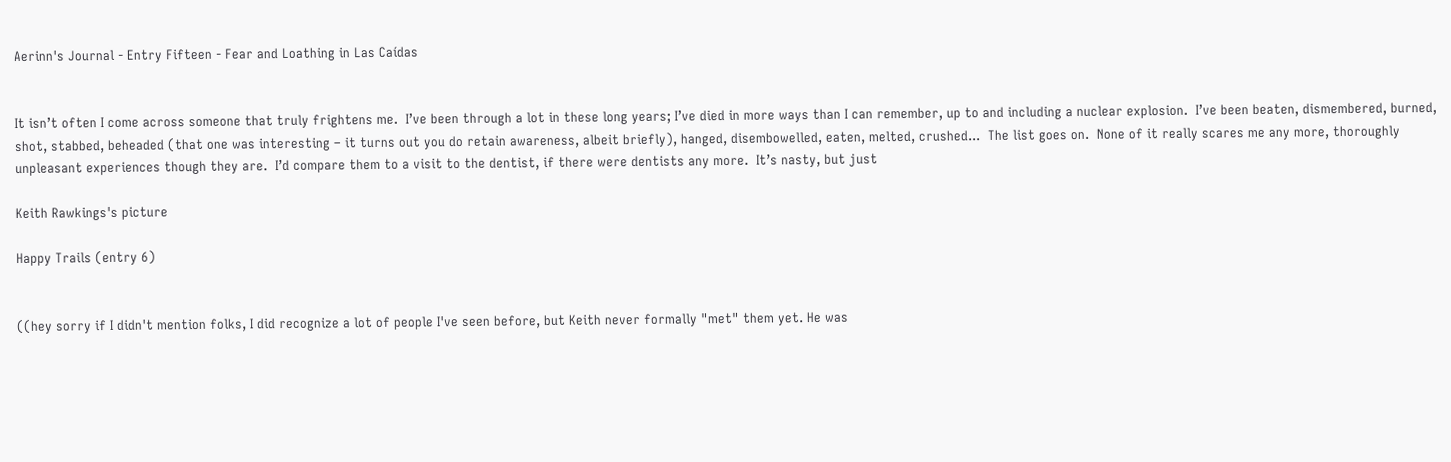Aerinn's Journal - Entry Fifteen - Fear and Loathing in Las Caídas


It isn’t often I come across someone that truly frightens me.  I’ve been through a lot in these long years; I’ve died in more ways than I can remember, up to and including a nuclear explosion.  I’ve been beaten, dismembered, burned, shot, stabbed, beheaded (that one was interesting – it turns out you do retain awareness, albeit briefly), hanged, disembowelled, eaten, melted, crushed...  The list goes on.  None of it really scares me any more, thoroughly unpleasant experiences though they are.  I’d compare them to a visit to the dentist, if there were dentists any more.  It’s nasty, but just

Keith Rawkings's picture

Happy Trails (entry 6)


((hey sorry if I didn't mention folks, I did recognize a lot of people I've seen before, but Keith never formally "met" them yet. He was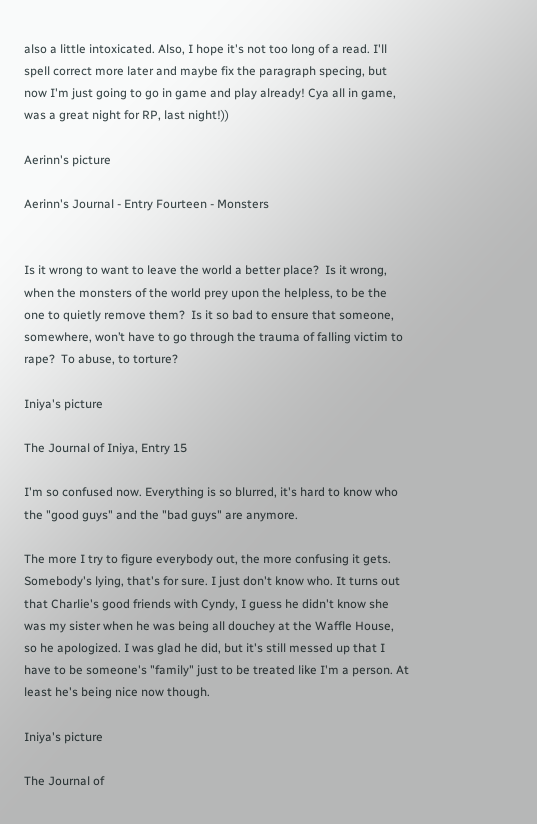also a little intoxicated. Also, I hope it's not too long of a read. I'll spell correct more later and maybe fix the paragraph specing, but now I'm just going to go in game and play already! Cya all in game, was a great night for RP, last night!))

Aerinn's picture

Aerinn's Journal - Entry Fourteen - Monsters


Is it wrong to want to leave the world a better place?  Is it wrong, when the monsters of the world prey upon the helpless, to be the one to quietly remove them?  Is it so bad to ensure that someone, somewhere, won’t have to go through the trauma of falling victim to rape?  To abuse, to torture?

Iniya's picture

The Journal of Iniya, Entry 15

I'm so confused now. Everything is so blurred, it's hard to know who the "good guys" and the "bad guys" are anymore.

The more I try to figure everybody out, the more confusing it gets. Somebody's lying, that's for sure. I just don't know who. It turns out that Charlie's good friends with Cyndy, I guess he didn't know she was my sister when he was being all douchey at the Waffle House, so he apologized. I was glad he did, but it's still messed up that I have to be someone's "family" just to be treated like I'm a person. At least he's being nice now though.

Iniya's picture

The Journal of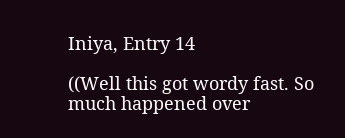Iniya, Entry 14

((Well this got wordy fast. So much happened over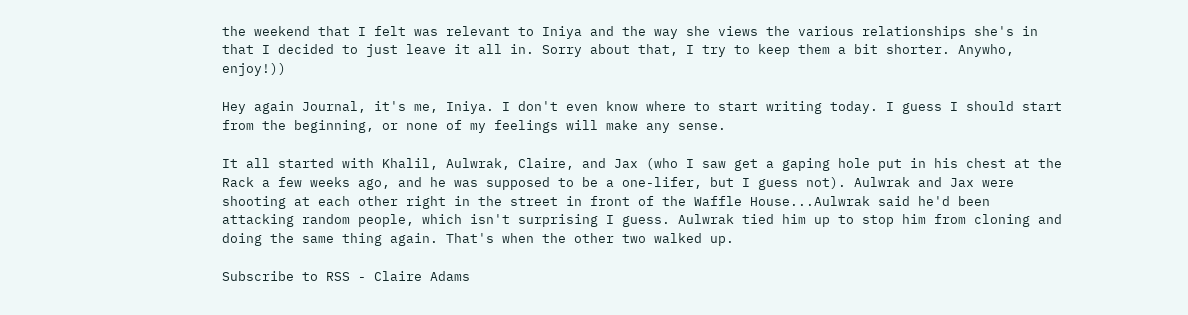the weekend that I felt was relevant to Iniya and the way she views the various relationships she's in that I decided to just leave it all in. Sorry about that, I try to keep them a bit shorter. Anywho, enjoy!))

Hey again Journal, it's me, Iniya. I don't even know where to start writing today. I guess I should start from the beginning, or none of my feelings will make any sense.

It all started with Khalil, Aulwrak, Claire, and Jax (who I saw get a gaping hole put in his chest at the Rack a few weeks ago, and he was supposed to be a one-lifer, but I guess not). Aulwrak and Jax were shooting at each other right in the street in front of the Waffle House...Aulwrak said he'd been attacking random people, which isn't surprising I guess. Aulwrak tied him up to stop him from cloning and doing the same thing again. That's when the other two walked up.

Subscribe to RSS - Claire Adams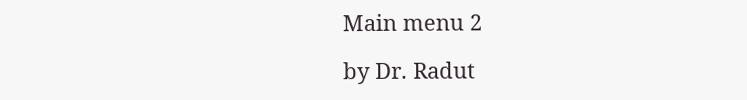Main menu 2

by Dr. Radut